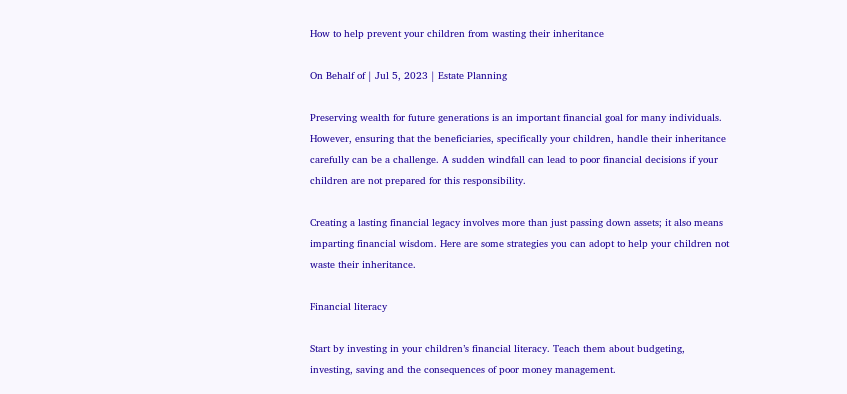How to help prevent your children from wasting their inheritance

On Behalf of | Jul 5, 2023 | Estate Planning

Preserving wealth for future generations is an important financial goal for many individuals. However, ensuring that the beneficiaries, specifically your children, handle their inheritance carefully can be a challenge. A sudden windfall can lead to poor financial decisions if your children are not prepared for this responsibility.

Creating a lasting financial legacy involves more than just passing down assets; it also means imparting financial wisdom. Here are some strategies you can adopt to help your children not waste their inheritance.

Financial literacy

Start by investing in your children’s financial literacy. Teach them about budgeting, investing, saving and the consequences of poor money management.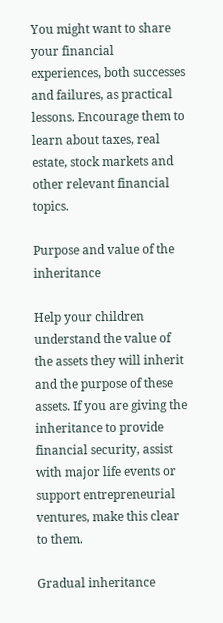You might want to share your financial experiences, both successes and failures, as practical lessons. Encourage them to learn about taxes, real estate, stock markets and other relevant financial topics.

Purpose and value of the inheritance

Help your children understand the value of the assets they will inherit and the purpose of these assets. If you are giving the inheritance to provide financial security, assist with major life events or support entrepreneurial ventures, make this clear to them.

Gradual inheritance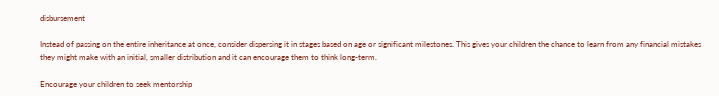disbursement

Instead of passing on the entire inheritance at once, consider dispersing it in stages based on age or significant milestones. This gives your children the chance to learn from any financial mistakes they might make with an initial, smaller distribution and it can encourage them to think long-term.

Encourage your children to seek mentorship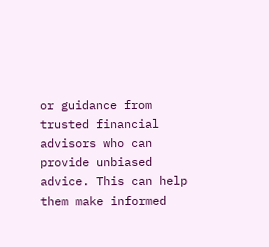or guidance from trusted financial advisors who can provide unbiased advice. This can help them make informed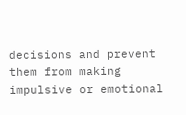decisions and prevent them from making impulsive or emotional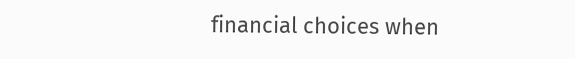financial choices when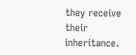they receive their inheritance.